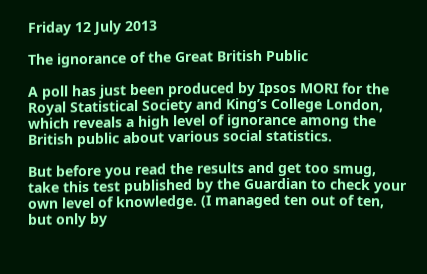Friday 12 July 2013

The ignorance of the Great British Public

A poll has just been produced by Ipsos MORI for the Royal Statistical Society and King’s College London, which reveals a high level of ignorance among the British public about various social statistics.

But before you read the results and get too smug, take this test published by the Guardian to check your own level of knowledge. (I managed ten out of ten, but only by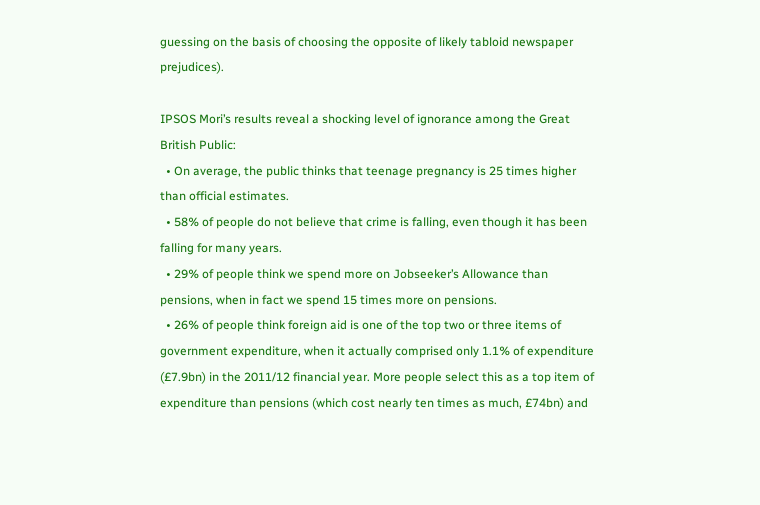guessing on the basis of choosing the opposite of likely tabloid newspaper prejudices).

IPSOS Mori’s results reveal a shocking level of ignorance among the Great British Public:
  • On average, the public thinks that teenage pregnancy is 25 times higher than official estimates.
  • 58% of people do not believe that crime is falling, even though it has been falling for many years.
  • 29% of people think we spend more on Jobseeker’s Allowance than pensions, when in fact we spend 15 times more on pensions.
  • 26% of people think foreign aid is one of the top two or three items of government expenditure, when it actually comprised only 1.1% of expenditure (£7.9bn) in the 2011/12 financial year. More people select this as a top item of expenditure than pensions (which cost nearly ten times as much, £74bn) and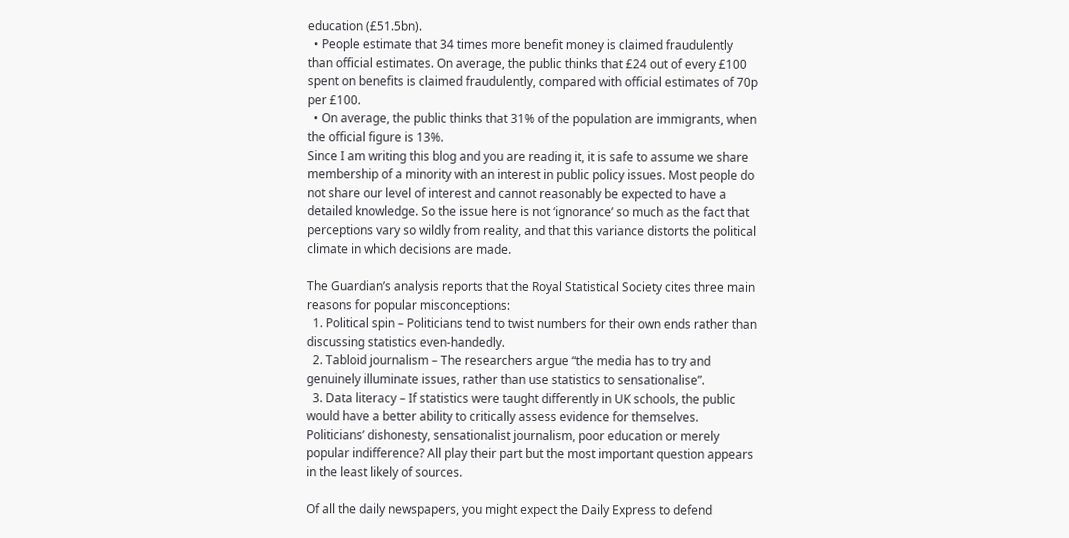education (£51.5bn).
  • People estimate that 34 times more benefit money is claimed fraudulently than official estimates. On average, the public thinks that £24 out of every £100 spent on benefits is claimed fraudulently, compared with official estimates of 70p per £100.
  • On average, the public thinks that 31% of the population are immigrants, when the official figure is 13%.
Since I am writing this blog and you are reading it, it is safe to assume we share membership of a minority with an interest in public policy issues. Most people do not share our level of interest and cannot reasonably be expected to have a detailed knowledge. So the issue here is not ‘ignorance’ so much as the fact that perceptions vary so wildly from reality, and that this variance distorts the political climate in which decisions are made.

The Guardian’s analysis reports that the Royal Statistical Society cites three main reasons for popular misconceptions:
  1. Political spin – Politicians tend to twist numbers for their own ends rather than discussing statistics even-handedly.
  2. Tabloid journalism – The researchers argue “the media has to try and genuinely illuminate issues, rather than use statistics to sensationalise”.
  3. Data literacy – If statistics were taught differently in UK schools, the public would have a better ability to critically assess evidence for themselves.
Politicians’ dishonesty, sensationalist journalism, poor education or merely popular indifference? All play their part but the most important question appears in the least likely of sources.

Of all the daily newspapers, you might expect the Daily Express to defend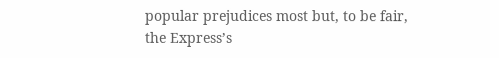popular prejudices most but, to be fair, the Express’s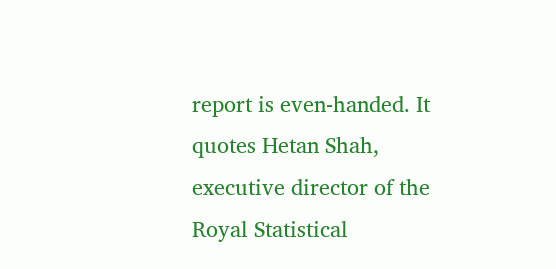report is even-handed. It quotes Hetan Shah, executive director of the Royal Statistical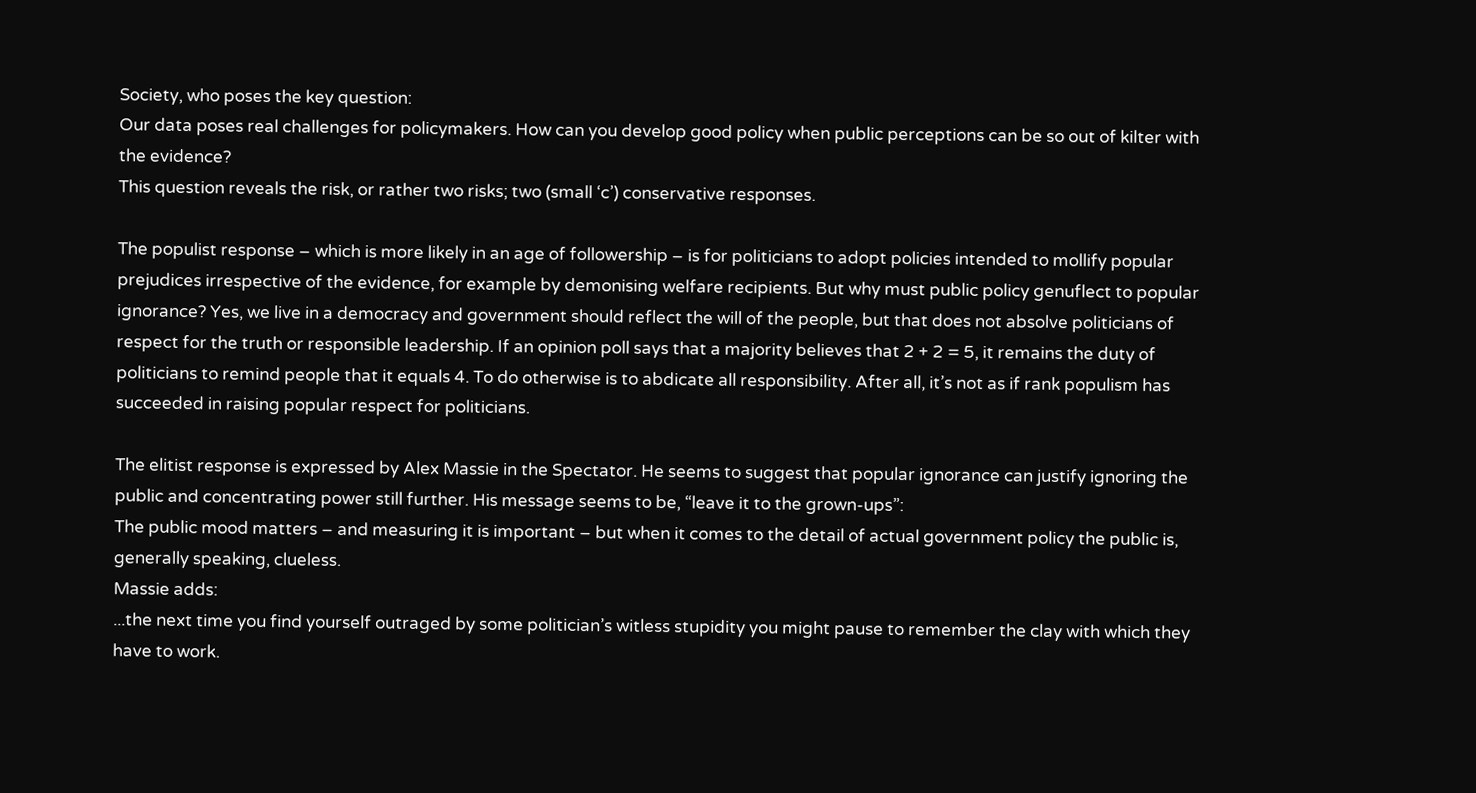Society, who poses the key question:
Our data poses real challenges for policymakers. How can you develop good policy when public perceptions can be so out of kilter with the evidence?
This question reveals the risk, or rather two risks; two (small ‘c’) conservative responses.

The populist response – which is more likely in an age of followership – is for politicians to adopt policies intended to mollify popular prejudices irrespective of the evidence, for example by demonising welfare recipients. But why must public policy genuflect to popular ignorance? Yes, we live in a democracy and government should reflect the will of the people, but that does not absolve politicians of respect for the truth or responsible leadership. If an opinion poll says that a majority believes that 2 + 2 = 5, it remains the duty of politicians to remind people that it equals 4. To do otherwise is to abdicate all responsibility. After all, it’s not as if rank populism has succeeded in raising popular respect for politicians.

The elitist response is expressed by Alex Massie in the Spectator. He seems to suggest that popular ignorance can justify ignoring the public and concentrating power still further. His message seems to be, “leave it to the grown-ups”:
The public mood matters – and measuring it is important – but when it comes to the detail of actual government policy the public is, generally speaking, clueless.
Massie adds:
...the next time you find yourself outraged by some politician’s witless stupidity you might pause to remember the clay with which they have to work.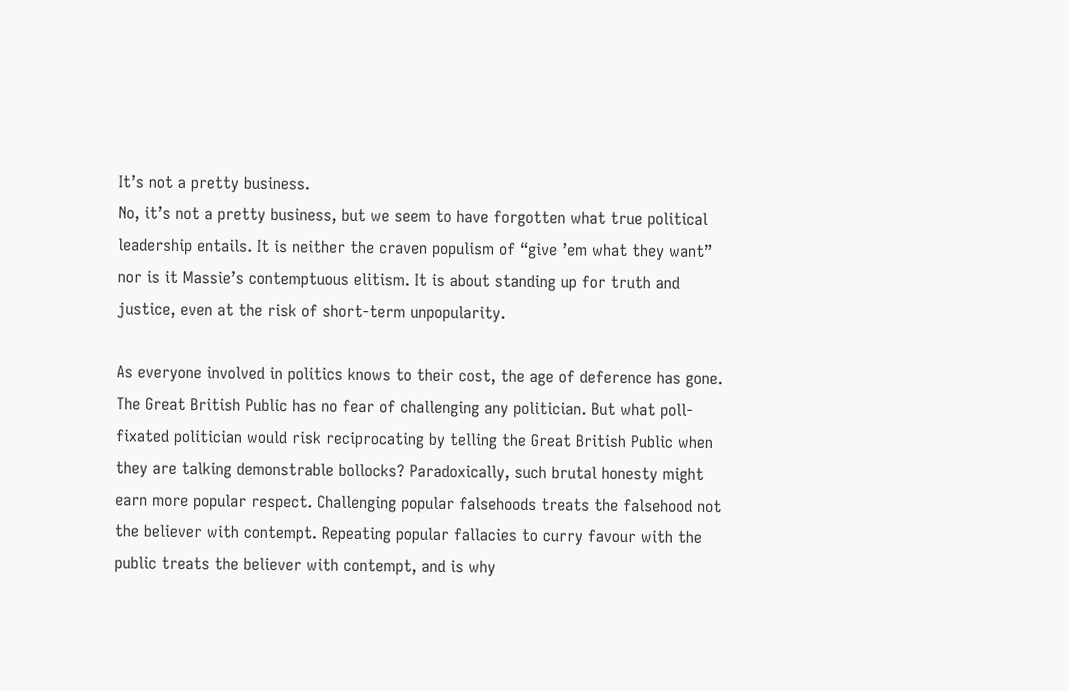It’s not a pretty business.
No, it’s not a pretty business, but we seem to have forgotten what true political leadership entails. It is neither the craven populism of “give ’em what they want” nor is it Massie’s contemptuous elitism. It is about standing up for truth and justice, even at the risk of short-term unpopularity.

As everyone involved in politics knows to their cost, the age of deference has gone. The Great British Public has no fear of challenging any politician. But what poll-fixated politician would risk reciprocating by telling the Great British Public when they are talking demonstrable bollocks? Paradoxically, such brutal honesty might earn more popular respect. Challenging popular falsehoods treats the falsehood not the believer with contempt. Repeating popular fallacies to curry favour with the public treats the believer with contempt, and is why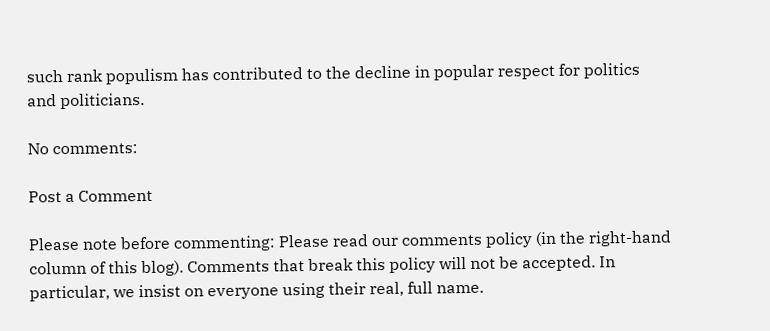such rank populism has contributed to the decline in popular respect for politics and politicians.

No comments:

Post a Comment

Please note before commenting: Please read our comments policy (in the right-hand column of this blog). Comments that break this policy will not be accepted. In particular, we insist on everyone using their real, full name.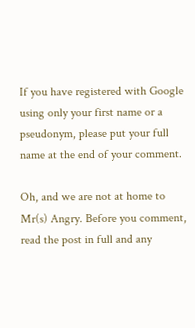If you have registered with Google using only your first name or a pseudonym, please put your full name at the end of your comment.

Oh, and we are not at home to Mr(s) Angry. Before you comment, read the post in full and any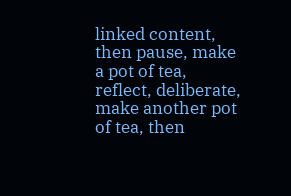linked content, then pause, make a pot of tea, reflect, deliberate, make another pot of tea, then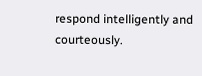respond intelligently and courteously.